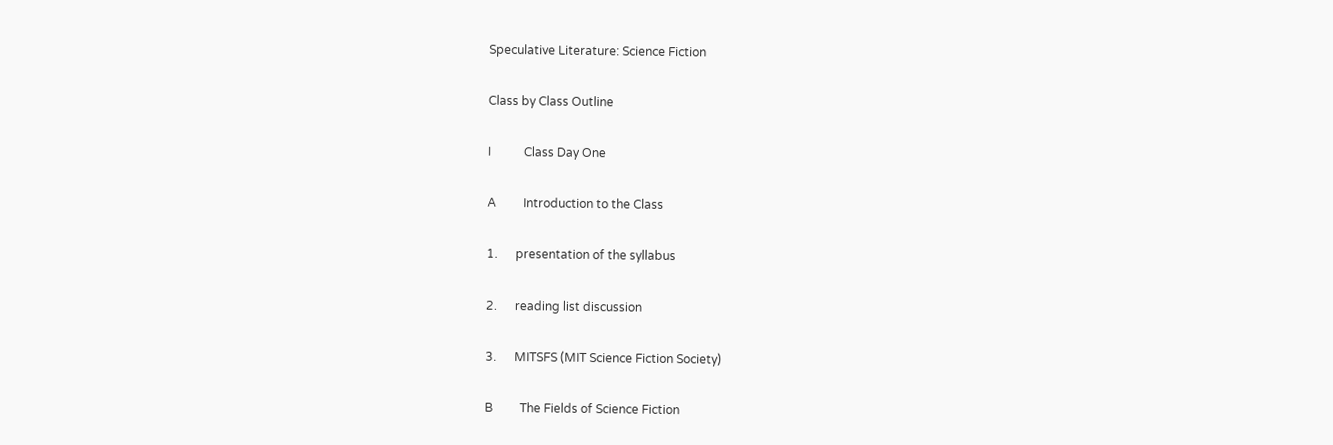Speculative Literature: Science Fiction

Class by Class Outline

I           Class Day One

A         Introduction to the Class

1.      presentation of the syllabus

2.      reading list discussion

3.      MITSFS (MIT Science Fiction Society)

B         The Fields of Science Fiction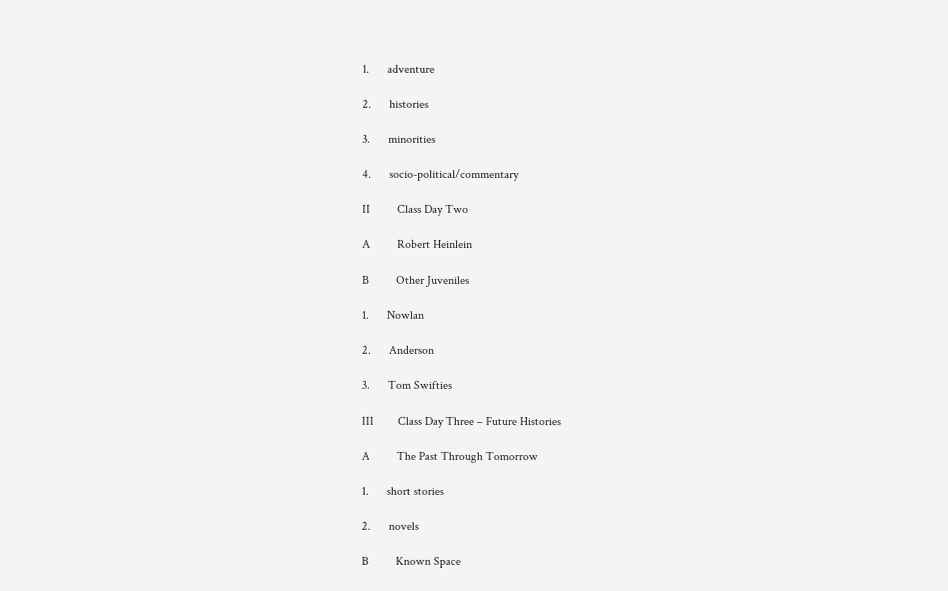1.      adventure

2.      histories

3.      minorities

4.      socio-political/commentary

II         Class Day Two

A         Robert Heinlein

B         Other Juveniles

1.      Nowlan

2.      Anderson

3.      Tom Swifties

III        Class Day Three – Future Histories

A         The Past Through Tomorrow

1.      short stories

2.      novels

B         Known Space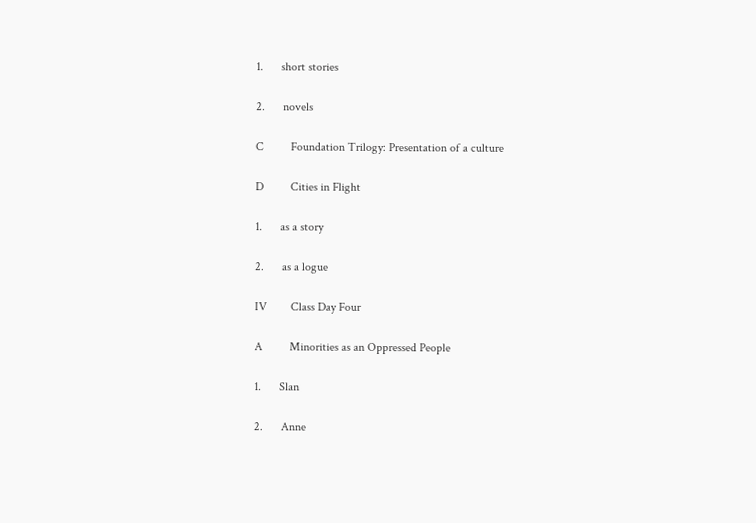1.      short stories

2.      novels

C         Foundation Trilogy: Presentation of a culture

D         Cities in Flight

1.      as a story

2.      as a logue

IV        Class Day Four

A         Minorities as an Oppressed People

1.      Slan

2.      Anne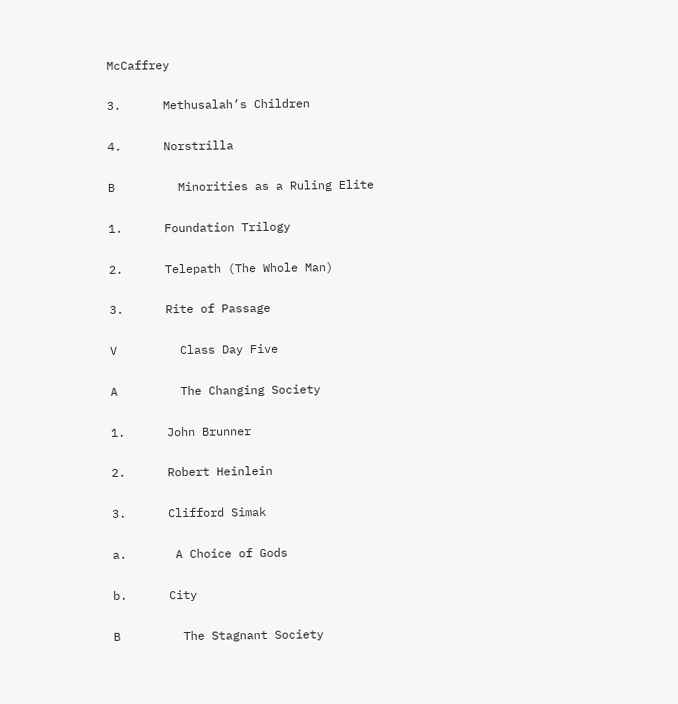McCaffrey

3.      Methusalah’s Children

4.      Norstrilla

B         Minorities as a Ruling Elite

1.      Foundation Trilogy

2.      Telepath (The Whole Man)

3.      Rite of Passage

V         Class Day Five

A         The Changing Society

1.      John Brunner

2.      Robert Heinlein

3.      Clifford Simak

a.       A Choice of Gods

b.      City

B         The Stagnant Society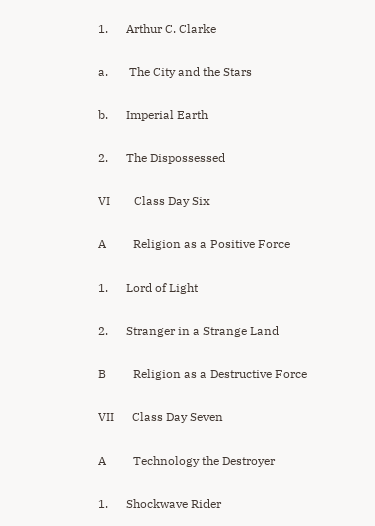1.      Arthur C. Clarke

a.       The City and the Stars

b.      Imperial Earth

2.      The Dispossessed

VI        Class Day Six

A         Religion as a Positive Force

1.      Lord of Light

2.      Stranger in a Strange Land

B         Religion as a Destructive Force

VII      Class Day Seven

A         Technology the Destroyer

1.      Shockwave Rider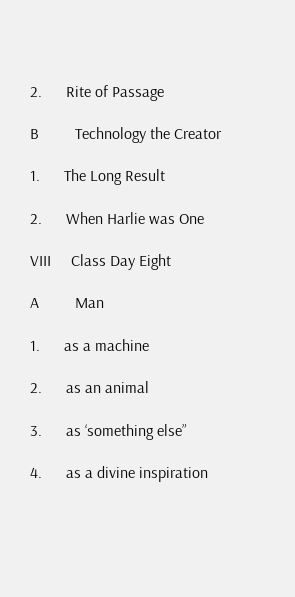2.      Rite of Passage

B         Technology the Creator

1.      The Long Result

2.      When Harlie was One

VIII     Class Day Eight

A         Man

1.      as a machine

2.      as an animal

3.      as ‘something else”

4.      as a divine inspiration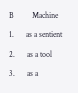B         Machine

1.      as a sentient

2.      as a tool

3.      as a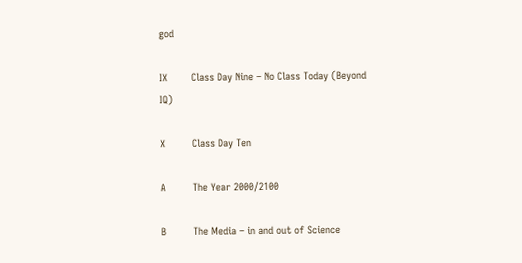god

IX        Class Day Nine – No Class Today (Beyond IQ)

X         Class Day Ten

A         The Year 2000/2100

B         The Media – in and out of Science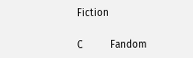Fiction

C         Fandom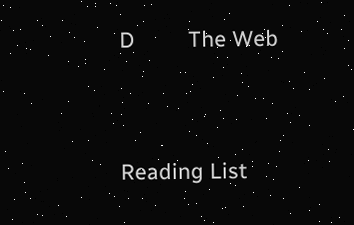D         The Web




Reading List